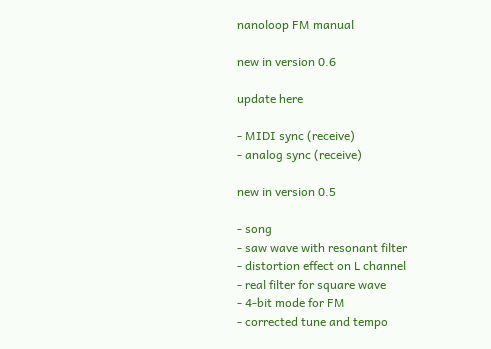nanoloop FM manual

new in version 0.6

update here

- MIDI sync (receive)
- analog sync (receive)

new in version 0.5

- song
- saw wave with resonant filter
- distortion effect on L channel
- real filter for square wave
- 4-bit mode for FM
- corrected tune and tempo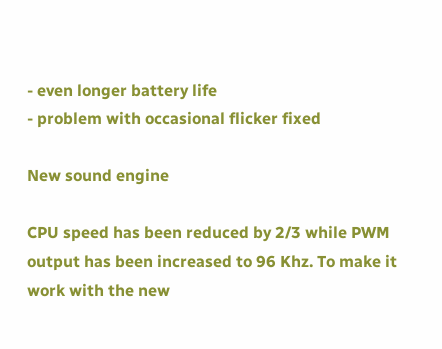- even longer battery life
- problem with occasional flicker fixed

New sound engine

CPU speed has been reduced by 2/3 while PWM output has been increased to 96 Khz. To make it work with the new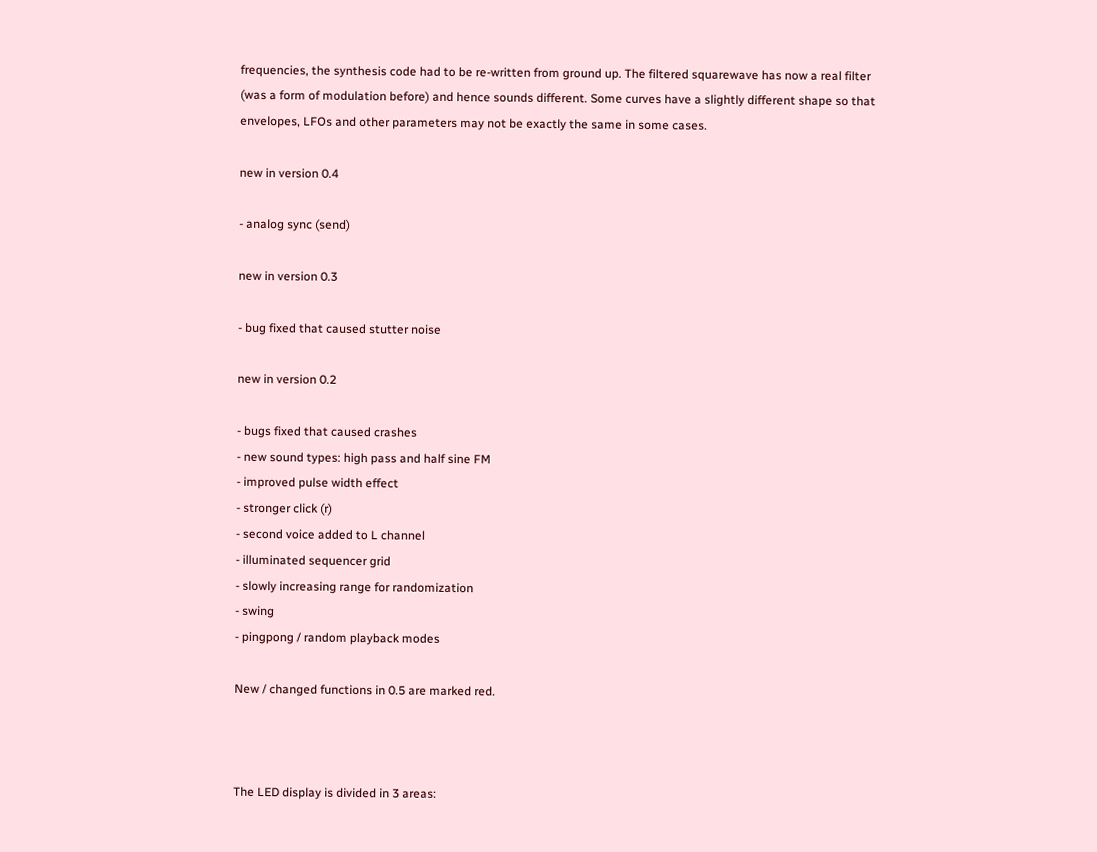frequencies, the synthesis code had to be re-written from ground up. The filtered squarewave has now a real filter (was a form of modulation before) and hence sounds different. Some curves have a slightly different shape so that envelopes, LFOs and other parameters may not be exactly the same in some cases.

new in version 0.4

- analog sync (send)

new in version 0.3

- bug fixed that caused stutter noise

new in version 0.2

- bugs fixed that caused crashes
- new sound types: high pass and half sine FM
- improved pulse width effect
- stronger click (r)
- second voice added to L channel
- illuminated sequencer grid
- slowly increasing range for randomization
- swing
- pingpong / random playback modes

New / changed functions in 0.5 are marked red.



The LED display is divided in 3 areas: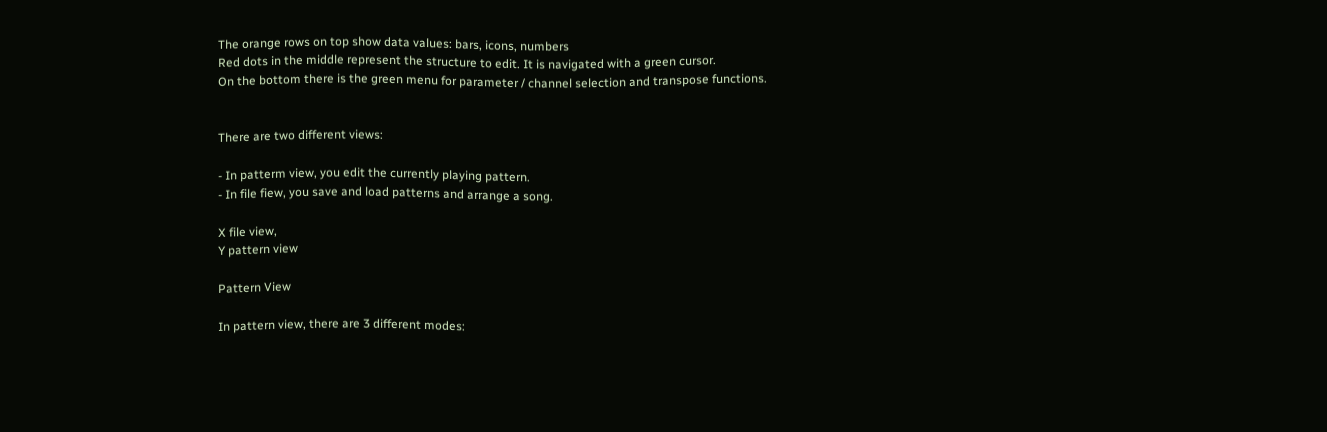The orange rows on top show data values: bars, icons, numbers
Red dots in the middle represent the structure to edit. It is navigated with a green cursor.
On the bottom there is the green menu for parameter / channel selection and transpose functions.


There are two different views:

- In patterm view, you edit the currently playing pattern.
- In file fiew, you save and load patterns and arrange a song.

X file view,
Y pattern view

Pattern View

In pattern view, there are 3 different modes: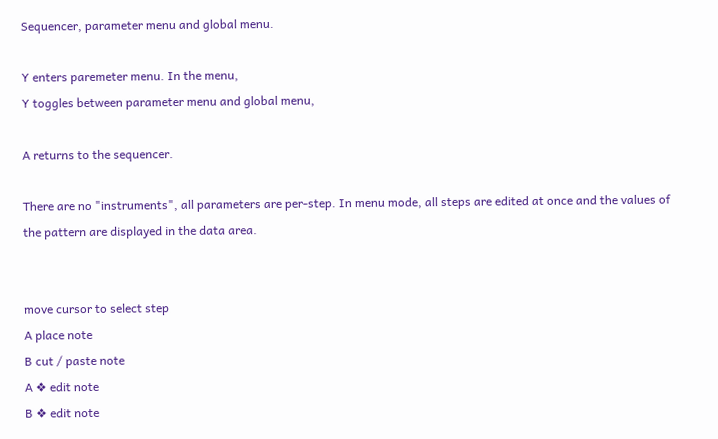Sequencer, parameter menu and global menu.

Y enters paremeter menu. In the menu,
Y toggles between parameter menu and global menu,

A returns to the sequencer.

There are no "instruments", all parameters are per-step. In menu mode, all steps are edited at once and the values of the pattern are displayed in the data area.


move cursor to select step
A place note
B cut / paste note
A ❖ edit note
B ❖ edit note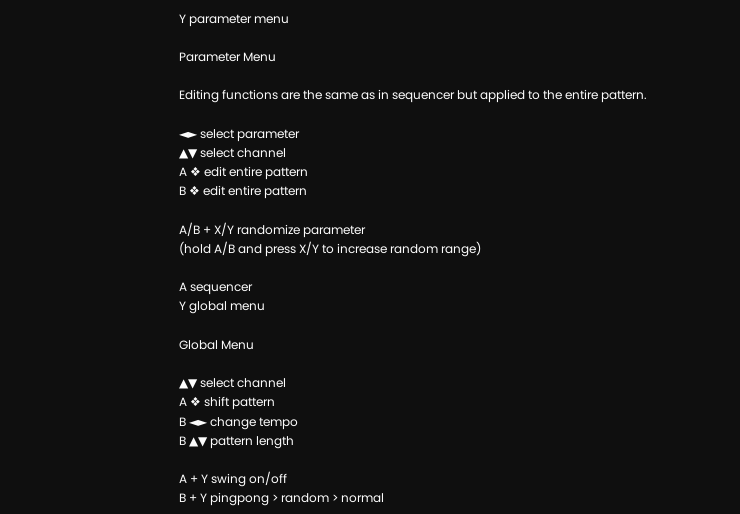Y parameter menu

Parameter Menu

Editing functions are the same as in sequencer but applied to the entire pattern.

◄► select parameter
▲▼ select channel
A ❖ edit entire pattern
B ❖ edit entire pattern

A/B + X/Y randomize parameter
(hold A/B and press X/Y to increase random range)

A sequencer
Y global menu

Global Menu

▲▼ select channel
A ❖ shift pattern
B ◄► change tempo
B ▲▼ pattern length

A + Y swing on/off
B + Y pingpong > random > normal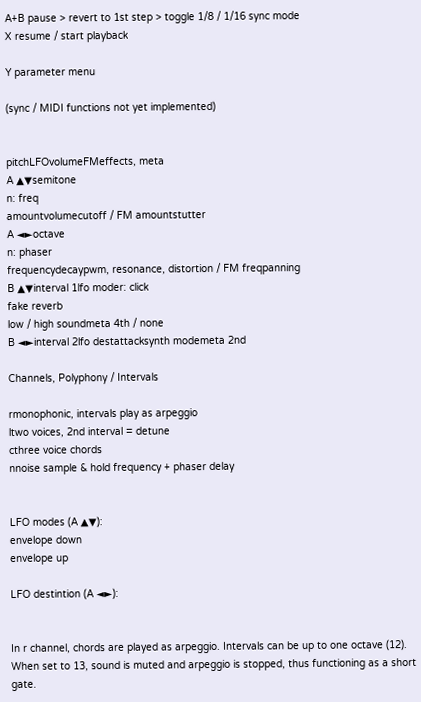A+B pause > revert to 1st step > toggle 1/8 / 1/16 sync mode
X resume / start playback

Y parameter menu

(sync / MIDI functions not yet implemented)


pitchLFOvolumeFMeffects, meta
A ▲▼semitone
n: freq
amountvolumecutoff / FM amountstutter
A ◄►octave
n: phaser
frequencydecaypwm, resonance, distortion / FM freqpanning
B ▲▼interval 1lfo moder: click
fake reverb
low / high soundmeta 4th / none
B ◄►interval 2lfo destattacksynth modemeta 2nd

Channels, Polyphony / Intervals

rmonophonic, intervals play as arpeggio
ltwo voices, 2nd interval = detune
cthree voice chords
nnoise sample & hold frequency + phaser delay


LFO modes (A ▲▼):
envelope down
envelope up

LFO destintion (A ◄►):


In r channel, chords are played as arpeggio. Intervals can be up to one octave (12). When set to 13, sound is muted and arpeggio is stopped, thus functioning as a short gate.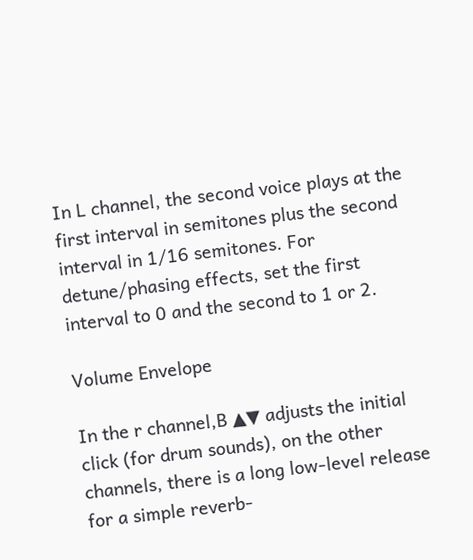In L channel, the second voice plays at the first interval in semitones plus the second interval in 1/16 semitones. For detune/phasing effects, set the first interval to 0 and the second to 1 or 2.

Volume Envelope

In the r channel,B ▲▼ adjusts the initial click (for drum sounds), on the other channels, there is a long low-level release for a simple reverb-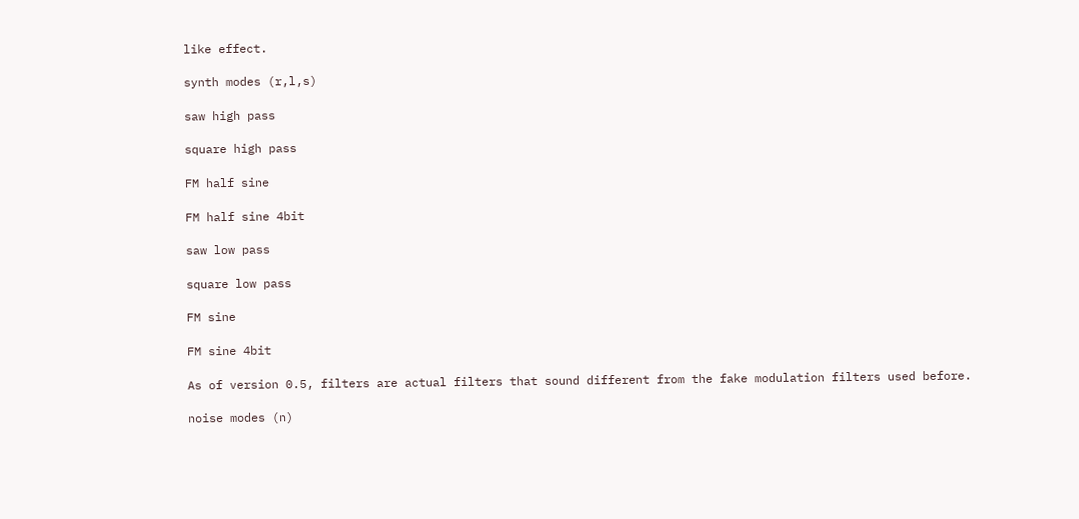like effect.

synth modes (r,l,s)

saw high pass

square high pass

FM half sine

FM half sine 4bit

saw low pass

square low pass

FM sine

FM sine 4bit

As of version 0.5, filters are actual filters that sound different from the fake modulation filters used before.

noise modes (n)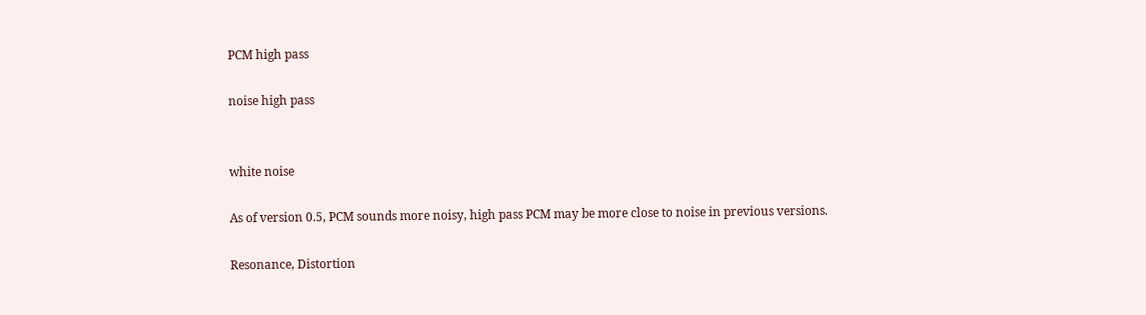PCM high pass

noise high pass


white noise

As of version 0.5, PCM sounds more noisy, high pass PCM may be more close to noise in previous versions.

Resonance, Distortion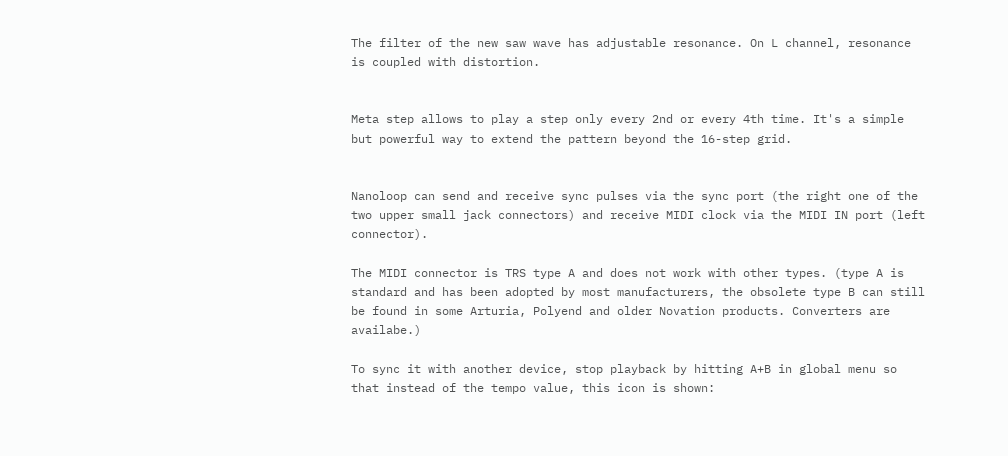The filter of the new saw wave has adjustable resonance. On L channel, resonance is coupled with distortion.


Meta step allows to play a step only every 2nd or every 4th time. It's a simple but powerful way to extend the pattern beyond the 16-step grid.


Nanoloop can send and receive sync pulses via the sync port (the right one of the two upper small jack connectors) and receive MIDI clock via the MIDI IN port (left connector).

The MIDI connector is TRS type A and does not work with other types. (type A is standard and has been adopted by most manufacturers, the obsolete type B can still be found in some Arturia, Polyend and older Novation products. Converters are availabe.)

To sync it with another device, stop playback by hitting A+B in global menu so that instead of the tempo value, this icon is shown: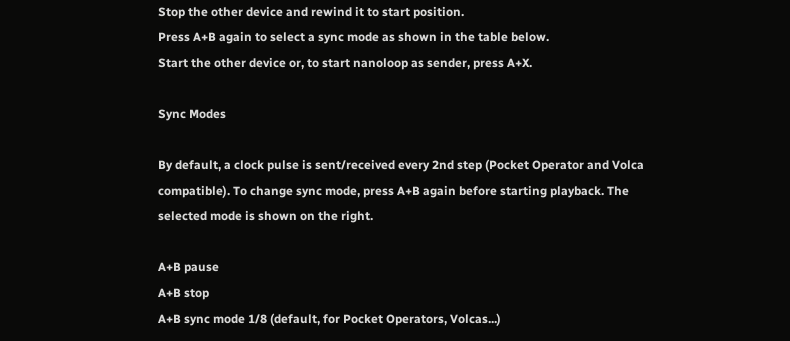Stop the other device and rewind it to start position.
Press A+B again to select a sync mode as shown in the table below.
Start the other device or, to start nanoloop as sender, press A+X.

Sync Modes

By default, a clock pulse is sent/received every 2nd step (Pocket Operator and Volca compatible). To change sync mode, press A+B again before starting playback. The selected mode is shown on the right.

A+B pause
A+B stop
A+B sync mode 1/8 (default, for Pocket Operators, Volcas...)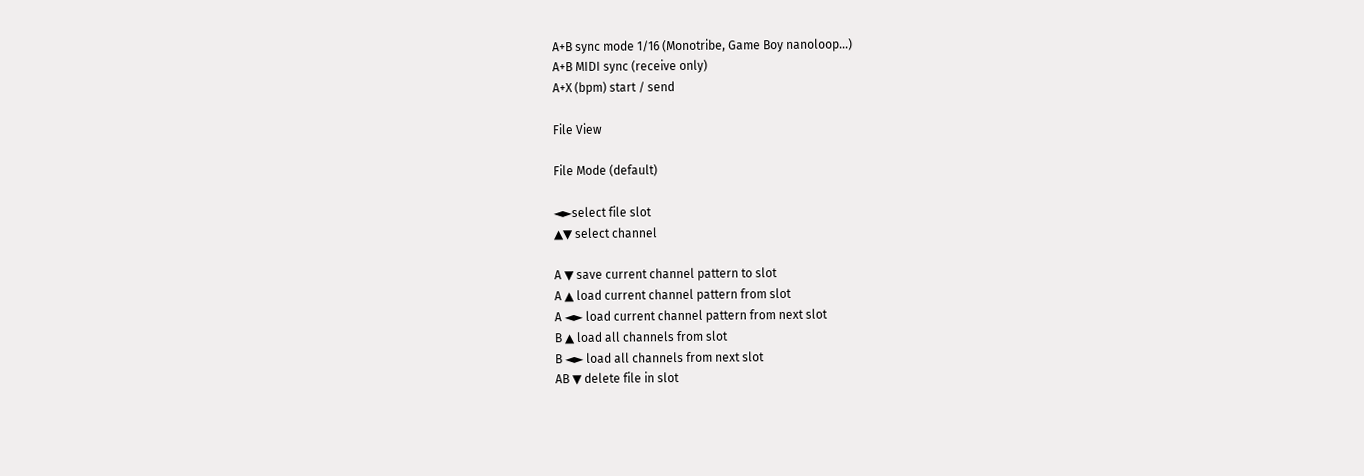A+B sync mode 1/16 (Monotribe, Game Boy nanoloop...)
A+B MIDI sync (receive only)
A+X (bpm) start / send

File View

File Mode (default)

◄►select file slot
▲▼ select channel

A ▼ save current channel pattern to slot
A ▲ load current channel pattern from slot
A ◄► load current channel pattern from next slot
B ▲ load all channels from slot
B ◄► load all channels from next slot
AB ▼ delete file in slot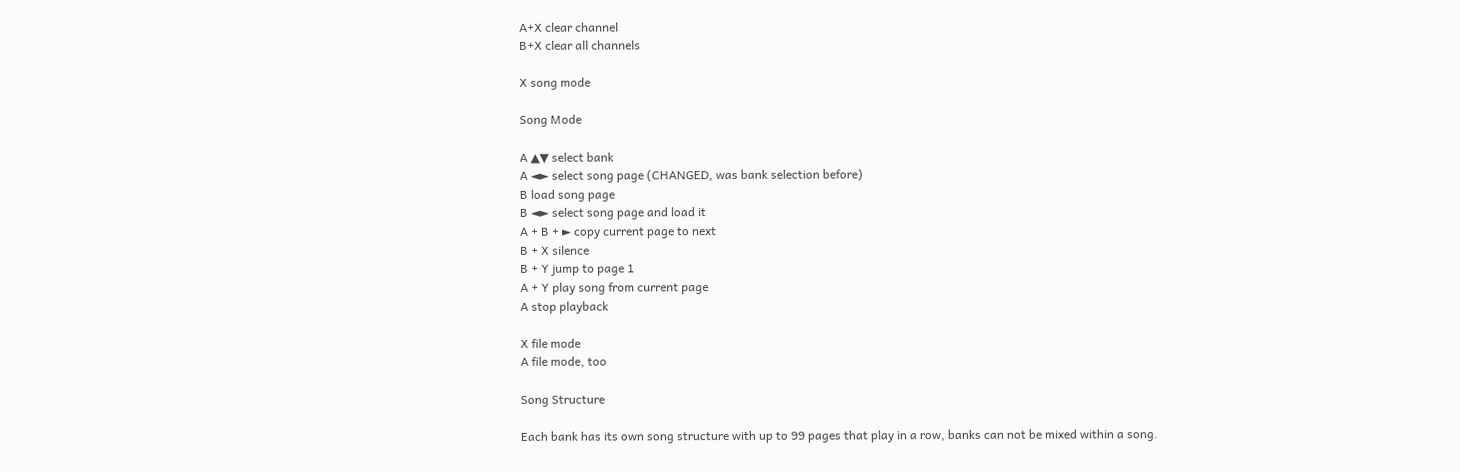A+X clear channel
B+X clear all channels

X song mode

Song Mode

A ▲▼ select bank
A ◄► select song page (CHANGED, was bank selection before)
B load song page
B ◄► select song page and load it
A + B + ► copy current page to next
B + X silence
B + Y jump to page 1
A + Y play song from current page
A stop playback

X file mode
A file mode, too

Song Structure

Each bank has its own song structure with up to 99 pages that play in a row, banks can not be mixed within a song.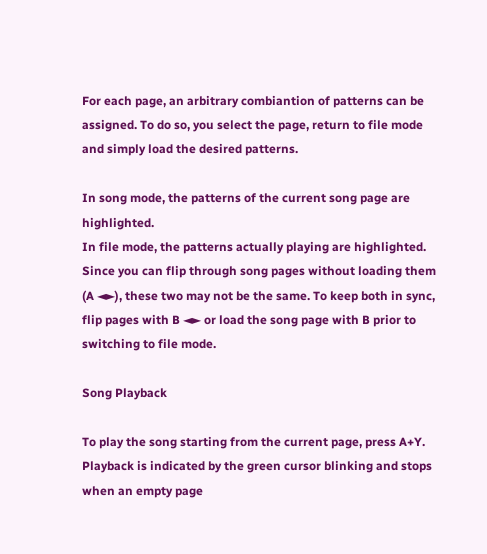For each page, an arbitrary combiantion of patterns can be assigned. To do so, you select the page, return to file mode and simply load the desired patterns.

In song mode, the patterns of the current song page are highlighted.
In file mode, the patterns actually playing are highlighted.
Since you can flip through song pages without loading them (A ◄►), these two may not be the same. To keep both in sync, flip pages with B ◄► or load the song page with B prior to switching to file mode.

Song Playback

To play the song starting from the current page, press A+Y. Playback is indicated by the green cursor blinking and stops when an empty page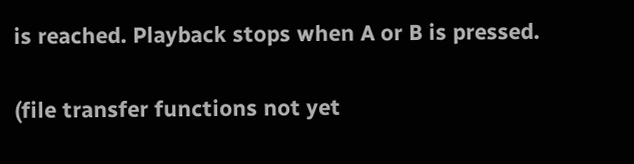is reached. Playback stops when A or B is pressed.

(file transfer functions not yet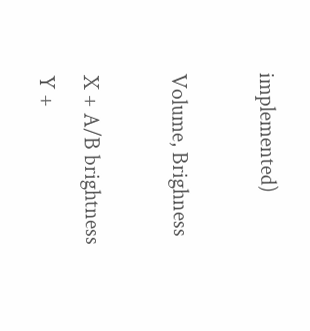implemented)

Volume, Brighness

X + A/B brightness
Y +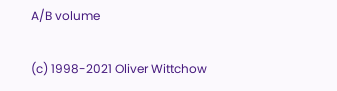A/B volume

(c) 1998-2021 Oliver Wittchow